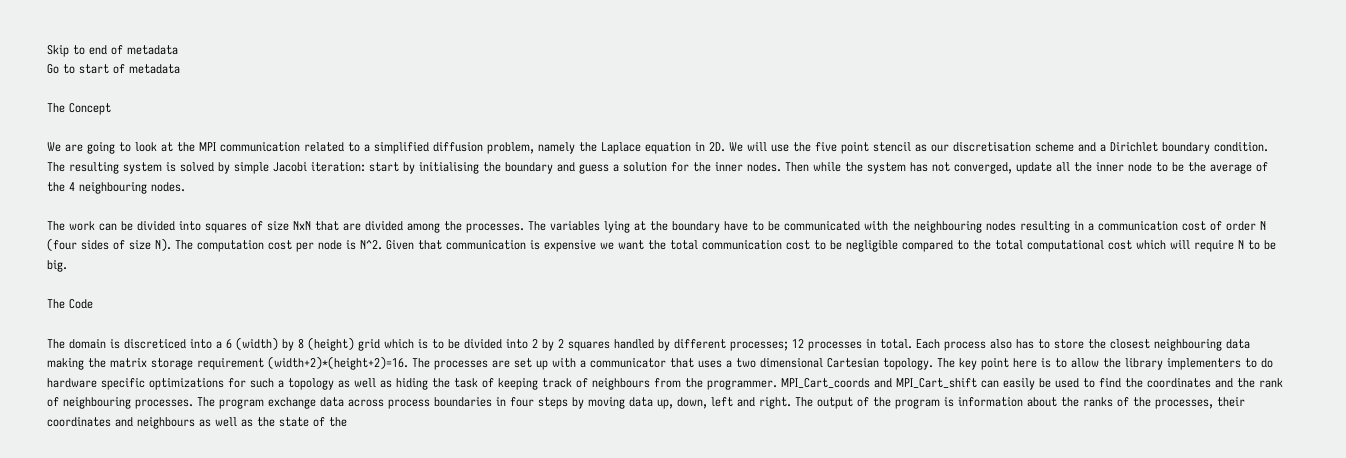Skip to end of metadata
Go to start of metadata

The Concept

We are going to look at the MPI communication related to a simplified diffusion problem, namely the Laplace equation in 2D. We will use the five point stencil as our discretisation scheme and a Dirichlet boundary condition. The resulting system is solved by simple Jacobi iteration: start by initialising the boundary and guess a solution for the inner nodes. Then while the system has not converged, update all the inner node to be the average of the 4 neighbouring nodes.

The work can be divided into squares of size NxN that are divided among the processes. The variables lying at the boundary have to be communicated with the neighbouring nodes resulting in a communication cost of order N (four sides of size N). The computation cost per node is N^2. Given that communication is expensive we want the total communication cost to be negligible compared to the total computational cost which will require N to be big.

The Code

The domain is discreticed into a 6 (width) by 8 (height) grid which is to be divided into 2 by 2 squares handled by different processes; 12 processes in total. Each process also has to store the closest neighbouring data making the matrix storage requirement (width+2)*(height+2)=16. The processes are set up with a communicator that uses a two dimensional Cartesian topology. The key point here is to allow the library implementers to do hardware specific optimizations for such a topology as well as hiding the task of keeping track of neighbours from the programmer. MPI_Cart_coords and MPI_Cart_shift can easily be used to find the coordinates and the rank of neighbouring processes. The program exchange data across process boundaries in four steps by moving data up, down, left and right. The output of the program is information about the ranks of the processes, their coordinates and neighbours as well as the state of the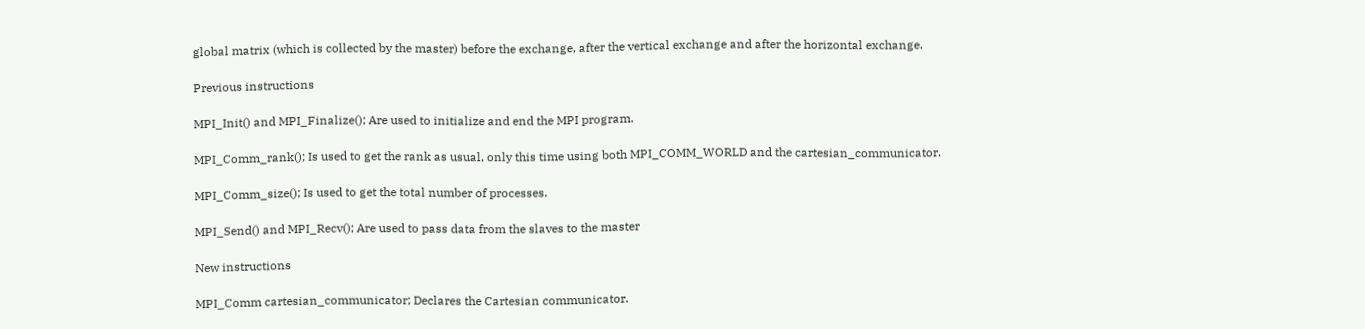global matrix (which is collected by the master) before the exchange, after the vertical exchange and after the horizontal exchange.

Previous instructions

MPI_Init() and MPI_Finalize(); Are used to initialize and end the MPI program.

MPI_Comm_rank(); Is used to get the rank as usual, only this time using both MPI_COMM_WORLD and the cartesian_communicator.

MPI_Comm_size(); Is used to get the total number of processes.

MPI_Send() and MPI_Recv(); Are used to pass data from the slaves to the master

New instructions

MPI_Comm cartesian_communicator; Declares the Cartesian communicator.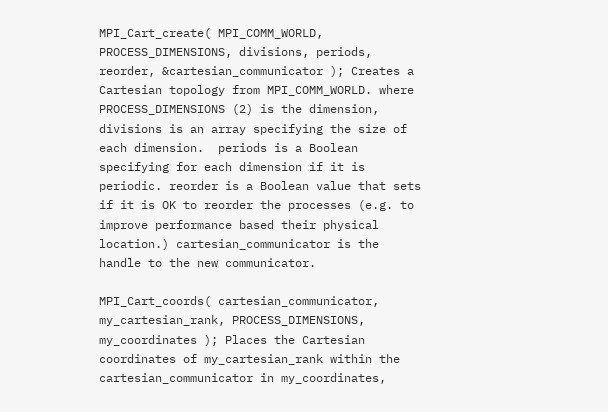MPI_Cart_create( MPI_COMM_WORLD, PROCESS_DIMENSIONS, divisions, periods, reorder, &cartesian_communicator ); Creates a Cartesian topology from MPI_COMM_WORLD. where PROCESS_DIMENSIONS (2) is the dimension, divisions is an array specifying the size of each dimension.  periods is a Boolean specifying for each dimension if it is periodic. reorder is a Boolean value that sets if it is OK to reorder the processes (e.g. to improve performance based their physical location.) cartesian_communicator is the handle to the new communicator.

MPI_Cart_coords( cartesian_communicator, my_cartesian_rank, PROCESS_DIMENSIONS, my_coordinates ); Places the Cartesian coordinates of my_cartesian_rank within the cartesian_communicator in my_coordinates,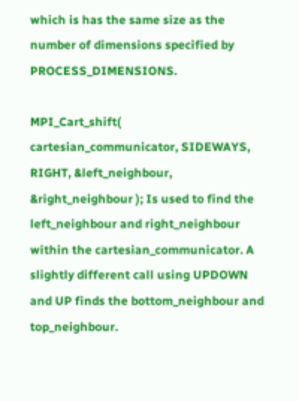which is has the same size as the number of dimensions specified by PROCESS_DIMENSIONS.

MPI_Cart_shift( cartesian_communicator, SIDEWAYS, RIGHT, &left_neighbour, &right_neighbour ); Is used to find the left_neighbour and right_neighbour within the cartesian_communicator. A slightly different call using UPDOWN and UP finds the bottom_neighbour and top_neighbour.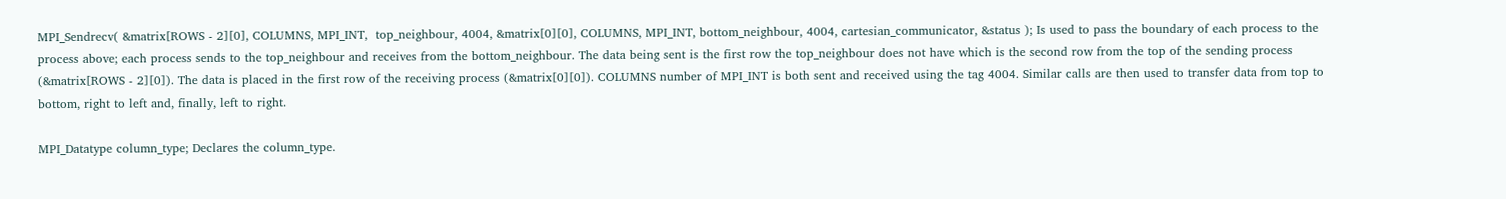MPI_Sendrecv( &matrix[ROWS - 2][0], COLUMNS, MPI_INT,  top_neighbour, 4004, &matrix[0][0], COLUMNS, MPI_INT, bottom_neighbour, 4004, cartesian_communicator, &status ); Is used to pass the boundary of each process to the process above; each process sends to the top_neighbour and receives from the bottom_neighbour. The data being sent is the first row the top_neighbour does not have which is the second row from the top of the sending process (&matrix[ROWS - 2][0]). The data is placed in the first row of the receiving process (&matrix[0][0]). COLUMNS number of MPI_INT is both sent and received using the tag 4004. Similar calls are then used to transfer data from top to bottom, right to left and, finally, left to right.

MPI_Datatype column_type; Declares the column_type.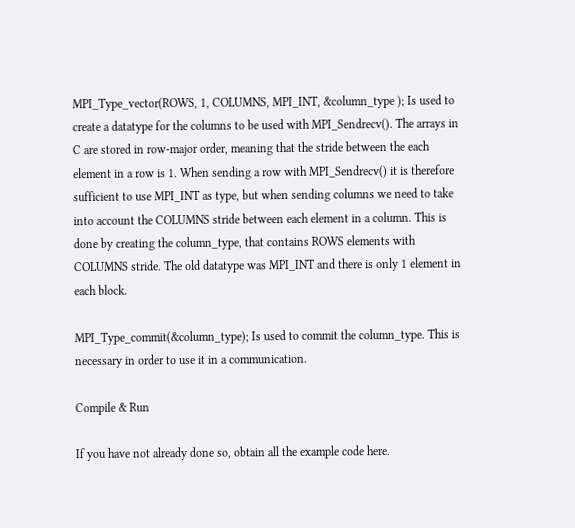MPI_Type_vector(ROWS, 1, COLUMNS, MPI_INT, &column_type ); Is used to create a datatype for the columns to be used with MPI_Sendrecv(). The arrays in C are stored in row-major order, meaning that the stride between the each element in a row is 1. When sending a row with MPI_Sendrecv() it is therefore sufficient to use MPI_INT as type, but when sending columns we need to take into account the COLUMNS stride between each element in a column. This is done by creating the column_type, that contains ROWS elements with COLUMNS stride. The old datatype was MPI_INT and there is only 1 element in each block.

MPI_Type_commit(&column_type); Is used to commit the column_type. This is necessary in order to use it in a communication.

Compile & Run

If you have not already done so, obtain all the example code here.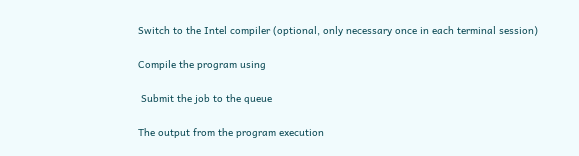Switch to the Intel compiler (optional, only necessary once in each terminal session)

Compile the program using

 Submit the job to the queue

The output from the program execution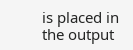is placed in the output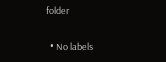folder

  • No labels